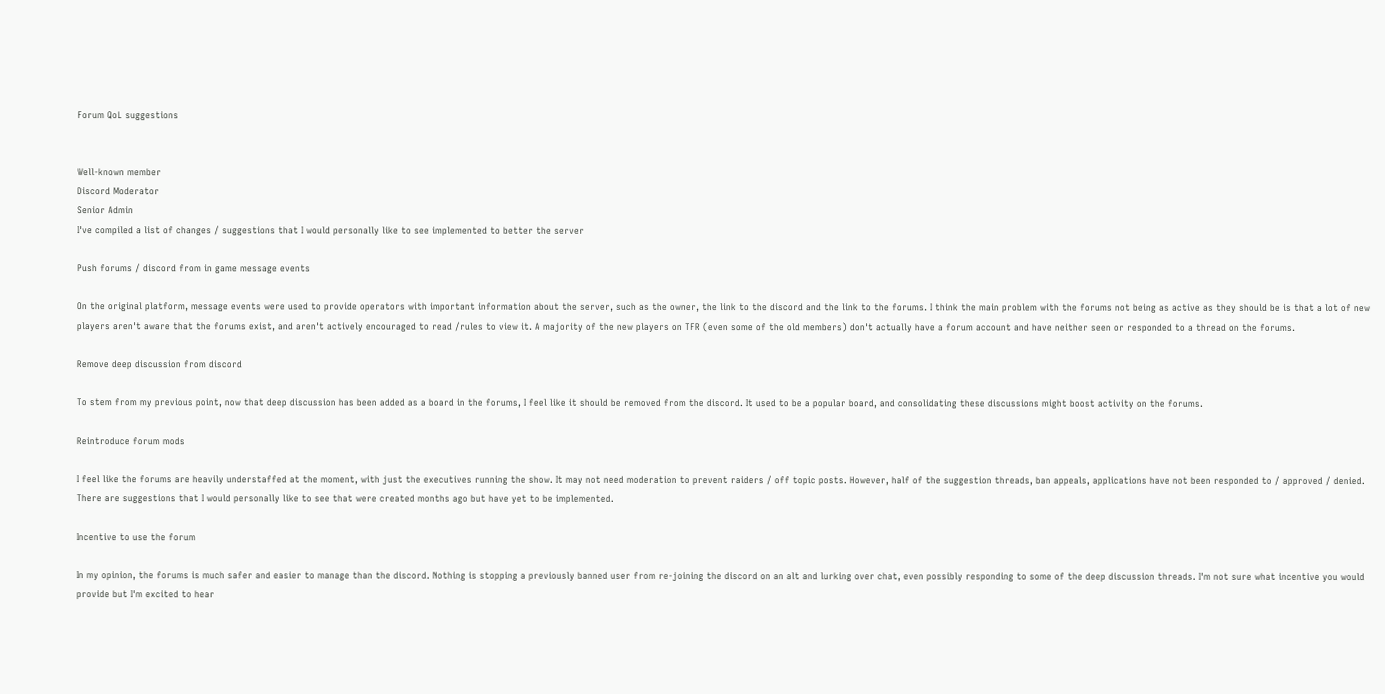Forum QoL suggestions


Well-known member
Discord Moderator
Senior Admin
I've compiled a list of changes / suggestions that I would personally like to see implemented to better the server

Push forums / discord from in game message events

On the original platform, message events were used to provide operators with important information about the server, such as the owner, the link to the discord and the link to the forums. I think the main problem with the forums not being as active as they should be is that a lot of new players aren't aware that the forums exist, and aren't actively encouraged to read /rules to view it. A majority of the new players on TFR (even some of the old members) don't actually have a forum account and have neither seen or responded to a thread on the forums.

Remove deep discussion from discord

To stem from my previous point, now that deep discussion has been added as a board in the forums, I feel like it should be removed from the discord. It used to be a popular board, and consolidating these discussions might boost activity on the forums.

Reintroduce forum mods

I feel like the forums are heavily understaffed at the moment, with just the executives running the show. It may not need moderation to prevent raiders / off topic posts. However, half of the suggestion threads, ban appeals, applications have not been responded to / approved / denied. There are suggestions that I would personally like to see that were created months ago but have yet to be implemented.

Incentive to use the forum

In my opinion, the forums is much safer and easier to manage than the discord. Nothing is stopping a previously banned user from re-joining the discord on an alt and lurking over chat, even possibly responding to some of the deep discussion threads. I'm not sure what incentive you would provide but I'm excited to hear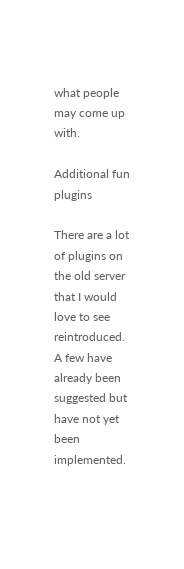what people may come up with.

Additional fun plugins

There are a lot of plugins on the old server that I would love to see reintroduced.
A few have already been suggested but have not yet been implemented.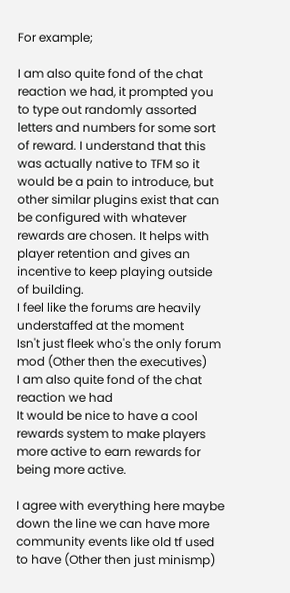For example;

I am also quite fond of the chat reaction we had, it prompted you to type out randomly assorted letters and numbers for some sort of reward. I understand that this was actually native to TFM so it would be a pain to introduce, but other similar plugins exist that can be configured with whatever rewards are chosen. It helps with player retention and gives an incentive to keep playing outside of building.
I feel like the forums are heavily understaffed at the moment
Isn't just fleek who's the only forum mod (Other then the executives)
I am also quite fond of the chat reaction we had
It would be nice to have a cool rewards system to make players more active to earn rewards for being more active.

I agree with everything here maybe down the line we can have more community events like old tf used to have (Other then just minismp)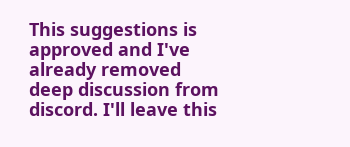This suggestions is approved and I've already removed deep discussion from discord. I'll leave this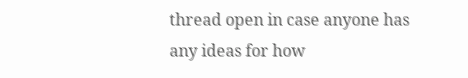thread open in case anyone has any ideas for how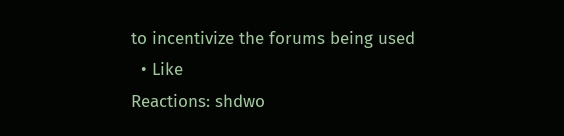to incentivize the forums being used
  • Like
Reactions: shdwo